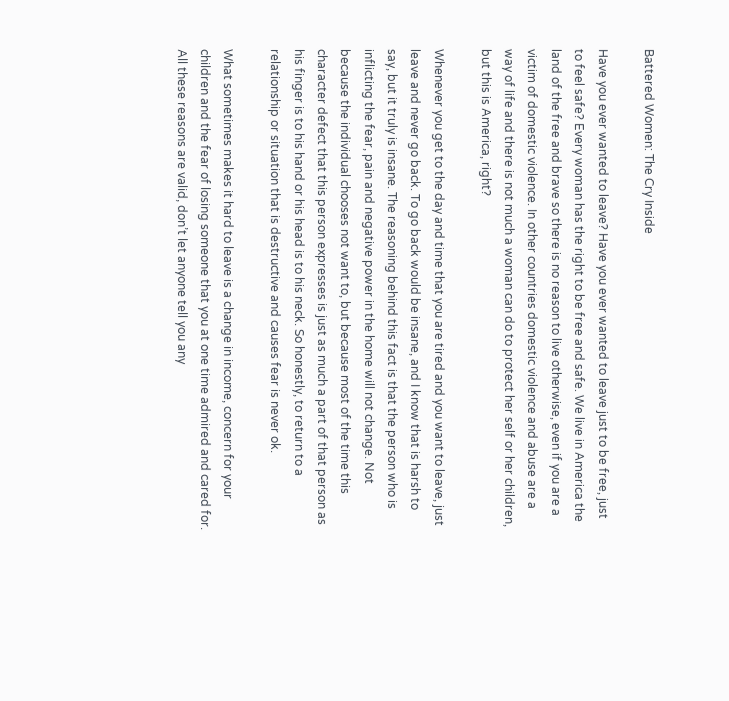Battered Women: The Cry Inside

Have you ever wanted to leave? Have you ever wanted to leave just to be free, just to feel safe? Every woman has the right to be free and safe. We live in America the land of the free and brave so there is no reason to live otherwise, even if you are a victim of domestic violence. In other countries domestic violence and abuse are a way of life and there is not much a woman can do to protect her self or her children, but this is America, right?

Whenever you get to the day and time that you are tired and you want to leave, just leave and never go back. To go back would be insane, and I know that is harsh to say, but it truly is insane. The reasoning behind this fact is that the person who is inflicting the fear, pain and negative power in the home will not change. Not because the individual chooses not want to, but because most of the time this character defect that this person expresses is just as much a part of that person as his finger is to his hand or his head is to his neck. So honestly, to return to a relationship or situation that is destructive and causes fear is never ok.

What sometimes makes it hard to leave is a change in income, concern for your children and the fear of losing someone that you at one time admired and cared for. All these reasons are valid, don’t let anyone tell you any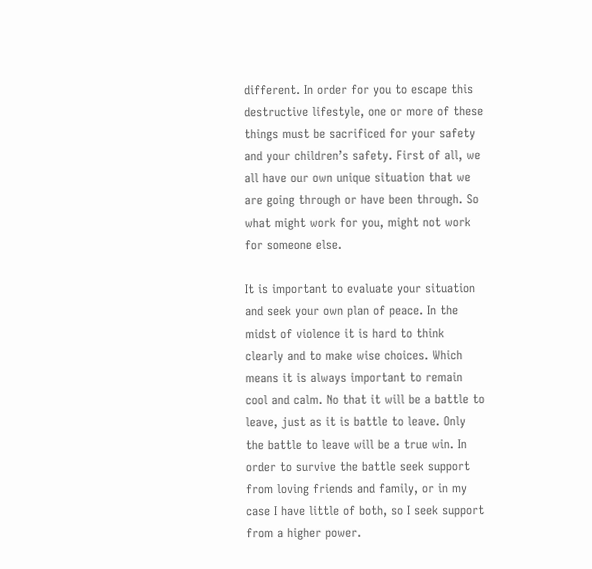different. In order for you to escape this destructive lifestyle, one or more of these things must be sacrificed for your safety and your children’s safety. First of all, we all have our own unique situation that we are going through or have been through. So what might work for you, might not work for someone else.

It is important to evaluate your situation and seek your own plan of peace. In the midst of violence it is hard to think clearly and to make wise choices. Which means it is always important to remain cool and calm. No that it will be a battle to leave, just as it is battle to leave. Only the battle to leave will be a true win. In order to survive the battle seek support from loving friends and family, or in my case I have little of both, so I seek support from a higher power.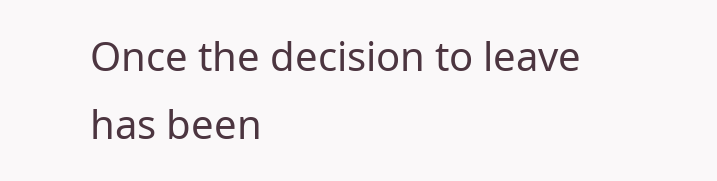Once the decision to leave has been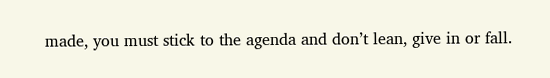made, you must stick to the agenda and don’t lean, give in or fall.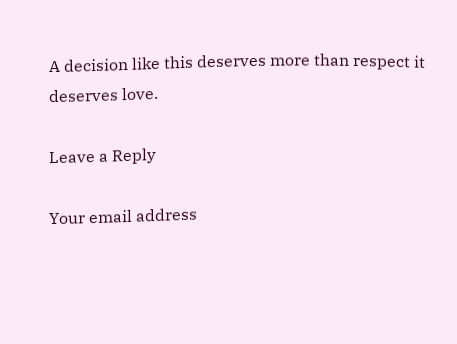A decision like this deserves more than respect it deserves love.

Leave a Reply

Your email address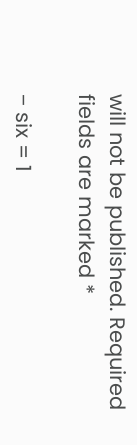will not be published. Required fields are marked *

− six = 1